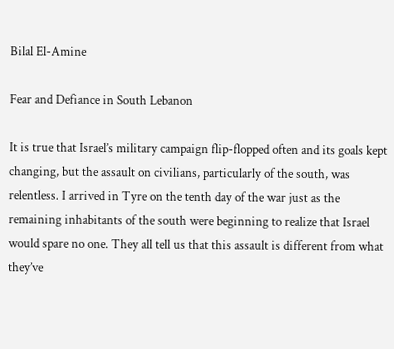Bilal El-Amine

Fear and Defiance in South Lebanon

It is true that Israel’s military campaign flip-flopped often and its goals kept changing, but the assault on civilians, particularly of the south, was relentless. I arrived in Tyre on the tenth day of the war just as the remaining inhabitants of the south were beginning to realize that Israel would spare no one. They all tell us that this assault is different from what they’ve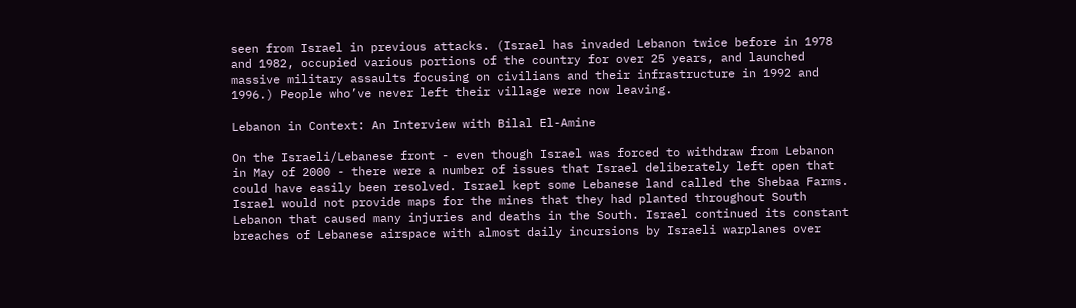seen from Israel in previous attacks. (Israel has invaded Lebanon twice before in 1978 and 1982, occupied various portions of the country for over 25 years, and launched massive military assaults focusing on civilians and their infrastructure in 1992 and 1996.) People who’ve never left their village were now leaving.

Lebanon in Context: An Interview with Bilal El-Amine

On the Israeli/Lebanese front - even though Israel was forced to withdraw from Lebanon in May of 2000 - there were a number of issues that Israel deliberately left open that could have easily been resolved. Israel kept some Lebanese land called the Shebaa Farms. Israel would not provide maps for the mines that they had planted throughout South Lebanon that caused many injuries and deaths in the South. Israel continued its constant breaches of Lebanese airspace with almost daily incursions by Israeli warplanes over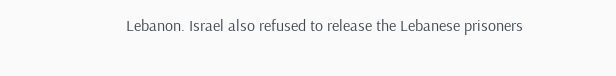Lebanon. Israel also refused to release the Lebanese prisoners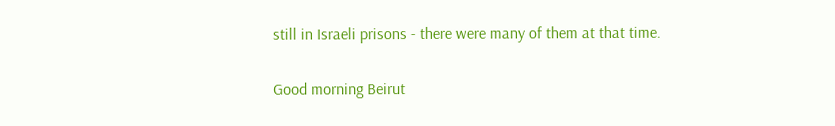still in Israeli prisons - there were many of them at that time.

Good morning Beirut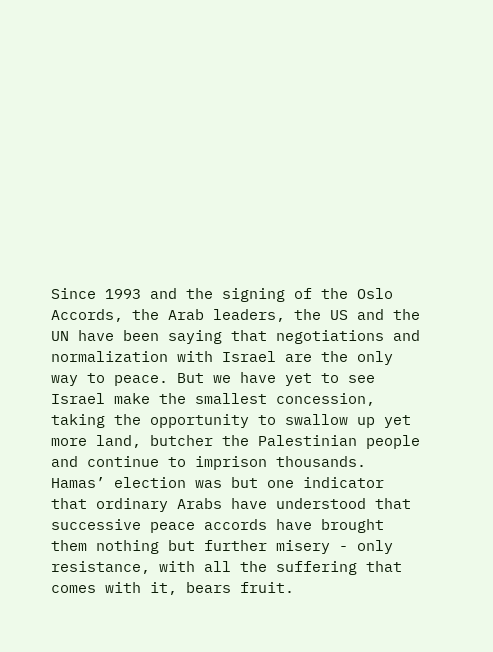Since 1993 and the signing of the Oslo Accords, the Arab leaders, the US and the UN have been saying that negotiations and normalization with Israel are the only way to peace. But we have yet to see Israel make the smallest concession, taking the opportunity to swallow up yet more land, butcher the Palestinian people and continue to imprison thousands. Hamas’ election was but one indicator that ordinary Arabs have understood that successive peace accords have brought them nothing but further misery - only resistance, with all the suffering that comes with it, bears fruit.